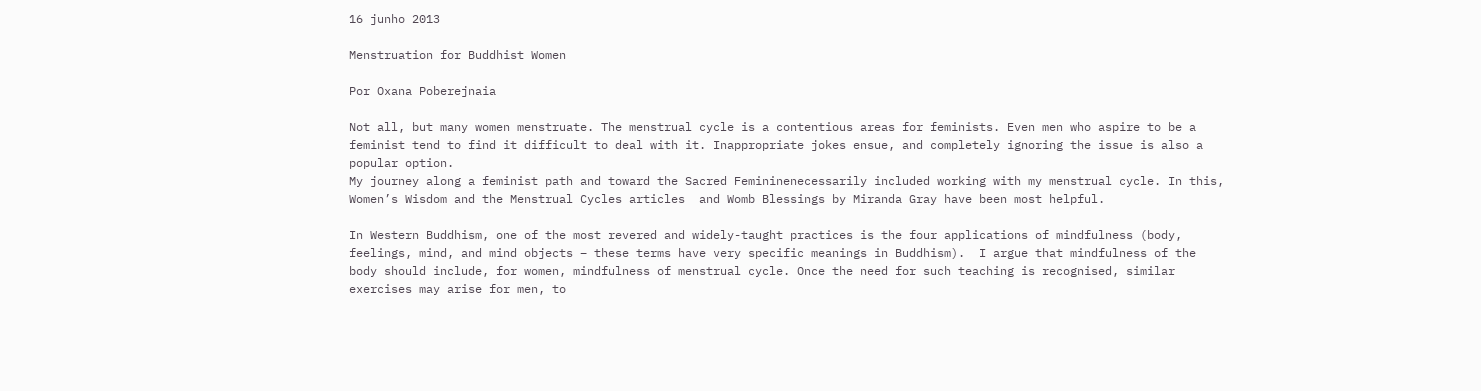16 junho 2013

Menstruation for Buddhist Women

Por Oxana Poberejnaia

Not all, but many women menstruate. The menstrual cycle is a contentious areas for feminists. Even men who aspire to be a feminist tend to find it difficult to deal with it. Inappropriate jokes ensue, and completely ignoring the issue is also a popular option.
My journey along a feminist path and toward the Sacred Femininenecessarily included working with my menstrual cycle. In this, Women’s Wisdom and the Menstrual Cycles articles  and Womb Blessings by Miranda Gray have been most helpful.

In Western Buddhism, one of the most revered and widely-taught practices is the four applications of mindfulness (body, feelings, mind, and mind objects – these terms have very specific meanings in Buddhism).  I argue that mindfulness of the body should include, for women, mindfulness of menstrual cycle. Once the need for such teaching is recognised, similar exercises may arise for men, to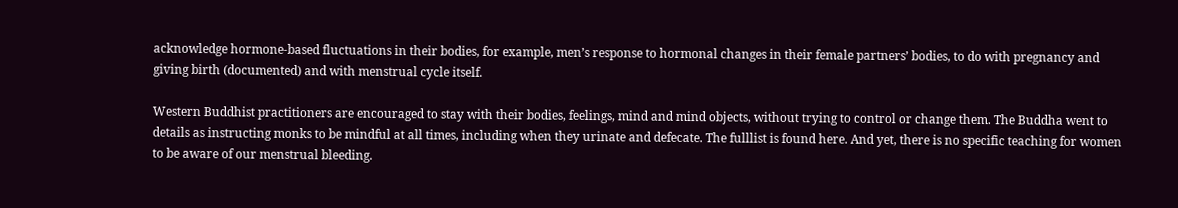acknowledge hormone-based fluctuations in their bodies, for example, men’s response to hormonal changes in their female partners’ bodies, to do with pregnancy and giving birth (documented) and with menstrual cycle itself.

Western Buddhist practitioners are encouraged to stay with their bodies, feelings, mind and mind objects, without trying to control or change them. The Buddha went to details as instructing monks to be mindful at all times, including when they urinate and defecate. The fulllist is found here. And yet, there is no specific teaching for women to be aware of our menstrual bleeding.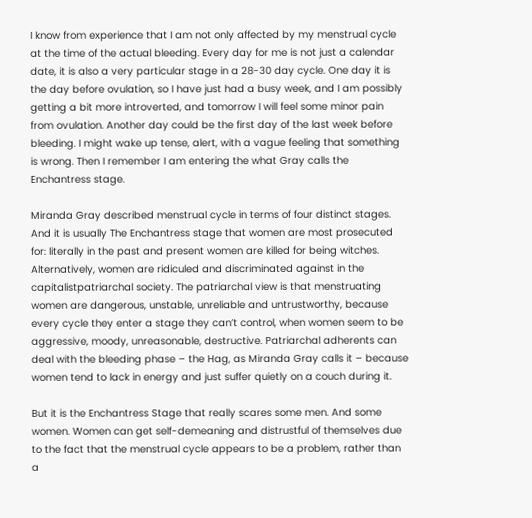I know from experience that I am not only affected by my menstrual cycle at the time of the actual bleeding. Every day for me is not just a calendar date, it is also a very particular stage in a 28-30 day cycle. One day it is the day before ovulation, so I have just had a busy week, and I am possibly getting a bit more introverted, and tomorrow I will feel some minor pain from ovulation. Another day could be the first day of the last week before bleeding. I might wake up tense, alert, with a vague feeling that something is wrong. Then I remember I am entering the what Gray calls the Enchantress stage.

Miranda Gray described menstrual cycle in terms of four distinct stages. And it is usually The Enchantress stage that women are most prosecuted for: literally in the past and present women are killed for being witches. Alternatively, women are ridiculed and discriminated against in the capitalistpatriarchal society. The patriarchal view is that menstruating women are dangerous, unstable, unreliable and untrustworthy, because every cycle they enter a stage they can’t control, when women seem to be aggressive, moody, unreasonable, destructive. Patriarchal adherents can deal with the bleeding phase – the Hag, as Miranda Gray calls it – because women tend to lack in energy and just suffer quietly on a couch during it.

But it is the Enchantress Stage that really scares some men. And some women. Women can get self-demeaning and distrustful of themselves due to the fact that the menstrual cycle appears to be a problem, rather than a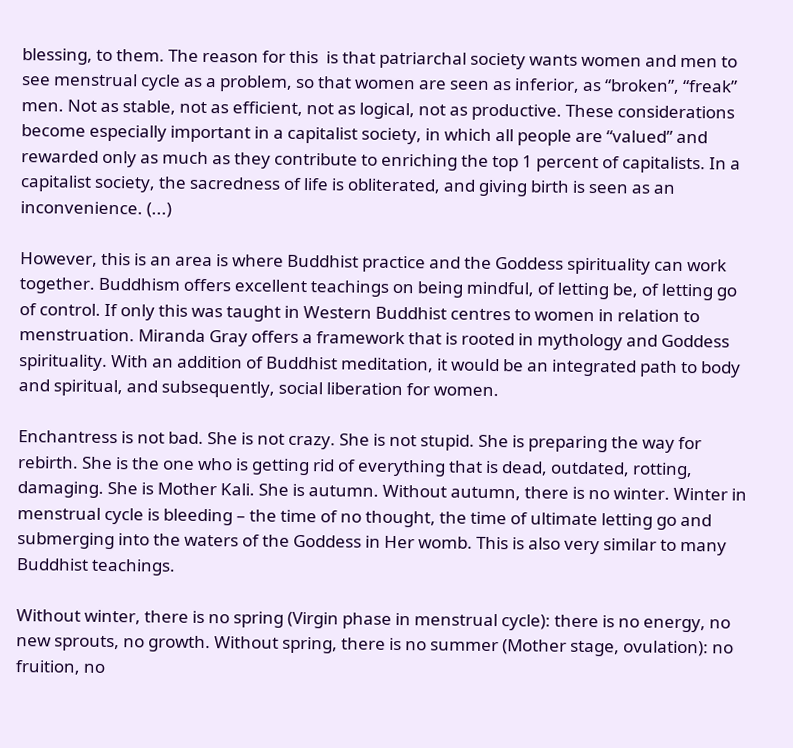blessing, to them. The reason for this  is that patriarchal society wants women and men to see menstrual cycle as a problem, so that women are seen as inferior, as “broken”, “freak” men. Not as stable, not as efficient, not as logical, not as productive. These considerations become especially important in a capitalist society, in which all people are “valued” and rewarded only as much as they contribute to enriching the top 1 percent of capitalists. In a capitalist society, the sacredness of life is obliterated, and giving birth is seen as an inconvenience. (...)

However, this is an area is where Buddhist practice and the Goddess spirituality can work together. Buddhism offers excellent teachings on being mindful, of letting be, of letting go of control. If only this was taught in Western Buddhist centres to women in relation to menstruation. Miranda Gray offers a framework that is rooted in mythology and Goddess spirituality. With an addition of Buddhist meditation, it would be an integrated path to body and spiritual, and subsequently, social liberation for women.

Enchantress is not bad. She is not crazy. She is not stupid. She is preparing the way for rebirth. She is the one who is getting rid of everything that is dead, outdated, rotting, damaging. She is Mother Kali. She is autumn. Without autumn, there is no winter. Winter in menstrual cycle is bleeding – the time of no thought, the time of ultimate letting go and submerging into the waters of the Goddess in Her womb. This is also very similar to many Buddhist teachings.

Without winter, there is no spring (Virgin phase in menstrual cycle): there is no energy, no new sprouts, no growth. Without spring, there is no summer (Mother stage, ovulation): no fruition, no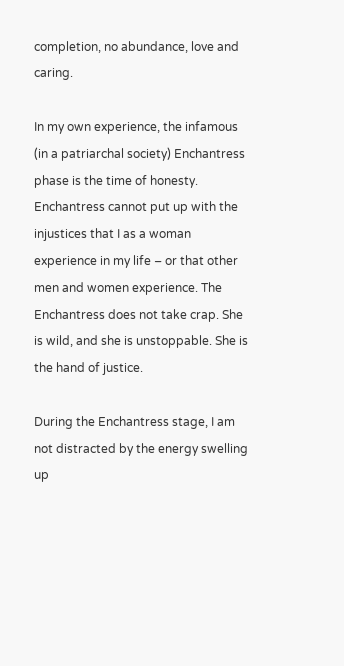completion, no abundance, love and caring.

In my own experience, the infamous (in a patriarchal society) Enchantress phase is the time of honesty. Enchantress cannot put up with the injustices that I as a woman experience in my life – or that other men and women experience. The Enchantress does not take crap. She is wild, and she is unstoppable. She is the hand of justice.

During the Enchantress stage, I am not distracted by the energy swelling up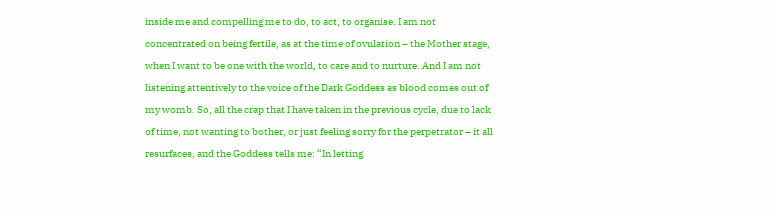inside me and compelling me to do, to act, to organise. I am not concentrated on being fertile, as at the time of ovulation – the Mother stage, when I want to be one with the world, to care and to nurture. And I am not listening attentively to the voice of the Dark Goddess as blood comes out of my womb. So, all the crap that I have taken in the previous cycle, due to lack of time, not wanting to bother, or just feeling sorry for the perpetrator – it all resurfaces, and the Goddess tells me: “In letting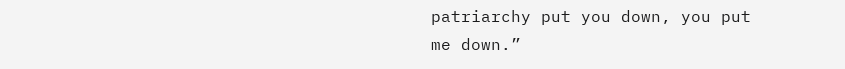patriarchy put you down, you put me down.”